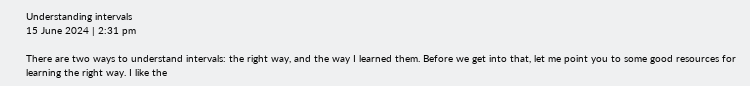Understanding intervals
15 June 2024 | 2:31 pm

There are two ways to understand intervals: the right way, and the way I learned them. Before we get into that, let me point you to some good resources for learning the right way. I like the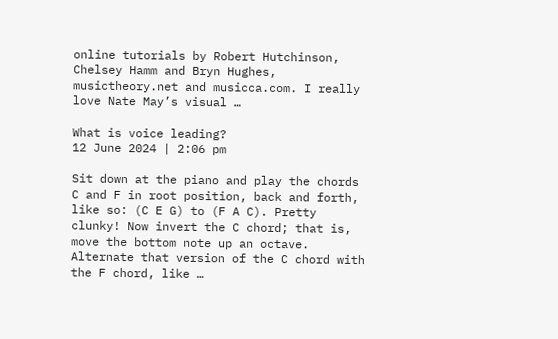online tutorials by Robert Hutchinson, Chelsey Hamm and Bryn Hughes, musictheory.net and musicca.com. I really love Nate May’s visual …

What is voice leading?
12 June 2024 | 2:06 pm

Sit down at the piano and play the chords C and F in root position, back and forth, like so: (C E G) to (F A C). Pretty clunky! Now invert the C chord; that is, move the bottom note up an octave. Alternate that version of the C chord with the F chord, like …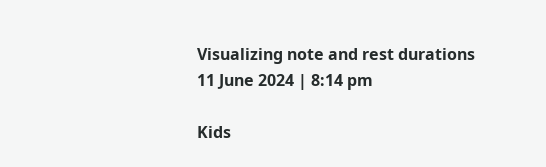Visualizing note and rest durations
11 June 2024 | 8:14 pm

Kids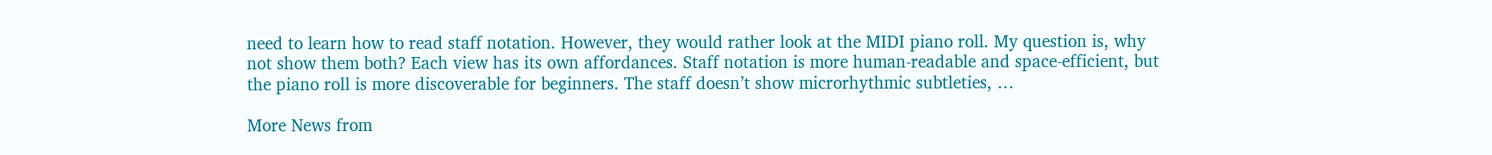need to learn how to read staff notation. However, they would rather look at the MIDI piano roll. My question is, why not show them both? Each view has its own affordances. Staff notation is more human-readable and space-efficient, but the piano roll is more discoverable for beginners. The staff doesn’t show microrhythmic subtleties, …

More News from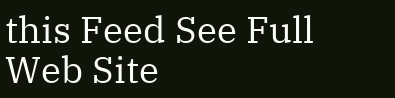this Feed See Full Web Site